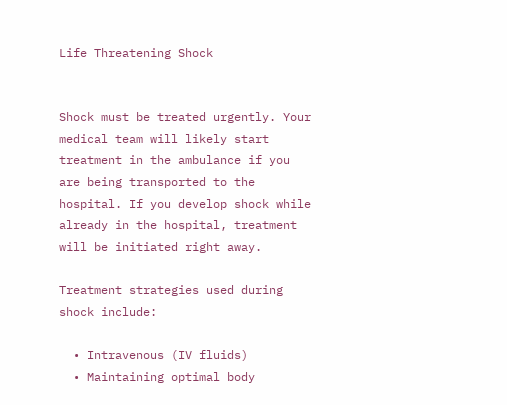Life Threatening Shock


Shock must be treated urgently. Your medical team will likely start treatment in the ambulance if you are being transported to the hospital. If you develop shock while already in the hospital, treatment will be initiated right away.

Treatment strategies used during shock include:

  • Intravenous (IV fluids)
  • Maintaining optimal body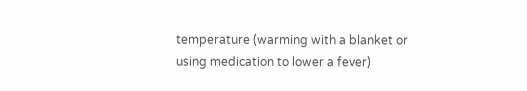temperature (warming with a blanket or using medication to lower a fever)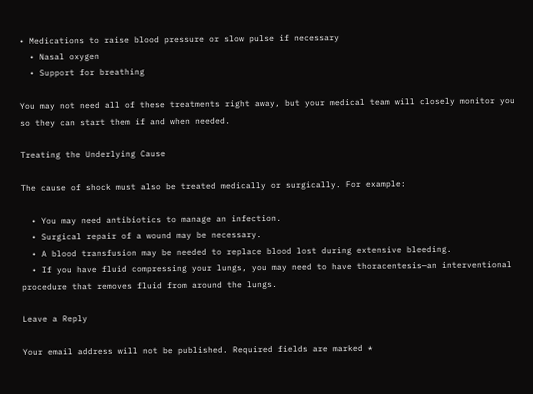• Medications to raise blood pressure or slow pulse if necessary
  • Nasal oxygen
  • Support for breathing

You may not need all of these treatments right away, but your medical team will closely monitor you so they can start them if and when needed.

Treating the Underlying Cause

The cause of shock must also be treated medically or surgically. For example:

  • You may need antibiotics to manage an infection.
  • Surgical repair of a wound may be necessary.
  • A blood transfusion may be needed to replace blood lost during extensive bleeding.
  • If you have fluid compressing your lungs, you may need to have thoracentesis—an interventional procedure that removes fluid from around the lungs.

Leave a Reply

Your email address will not be published. Required fields are marked *